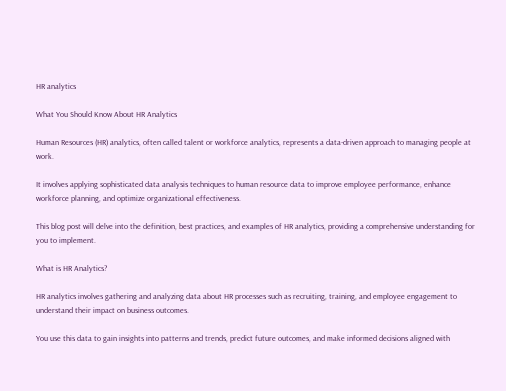HR analytics

What You Should Know About HR Analytics

Human Resources (HR) analytics, often called talent or workforce analytics, represents a data-driven approach to managing people at work.

It involves applying sophisticated data analysis techniques to human resource data to improve employee performance, enhance workforce planning, and optimize organizational effectiveness.

This blog post will delve into the definition, best practices, and examples of HR analytics, providing a comprehensive understanding for you to implement.

What is HR Analytics?

HR analytics involves gathering and analyzing data about HR processes such as recruiting, training, and employee engagement to understand their impact on business outcomes.

You use this data to gain insights into patterns and trends, predict future outcomes, and make informed decisions aligned with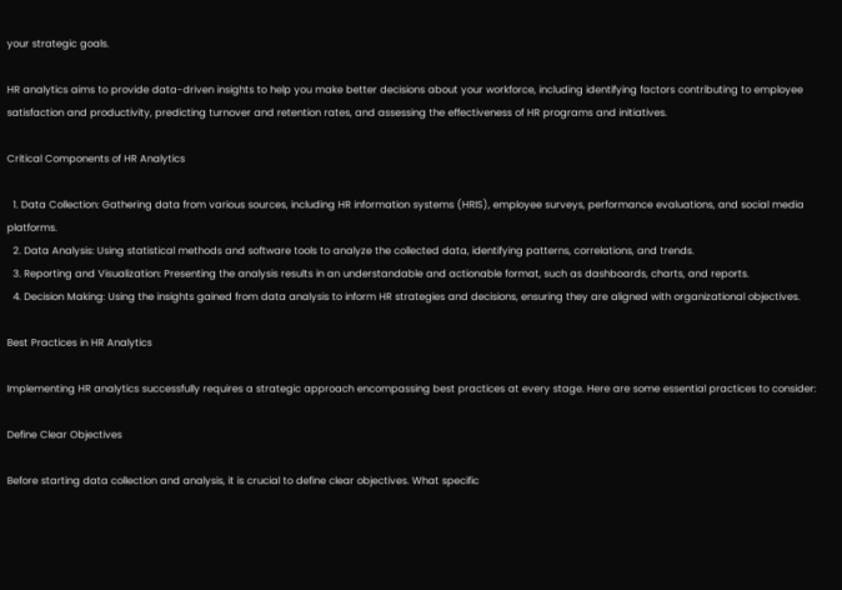your strategic goals.

HR analytics aims to provide data-driven insights to help you make better decisions about your workforce, including identifying factors contributing to employee satisfaction and productivity, predicting turnover and retention rates, and assessing the effectiveness of HR programs and initiatives.

Critical Components of HR Analytics

  1. Data Collection: Gathering data from various sources, including HR information systems (HRIS), employee surveys, performance evaluations, and social media platforms.
  2. Data Analysis: Using statistical methods and software tools to analyze the collected data, identifying patterns, correlations, and trends.
  3. Reporting and Visualization: Presenting the analysis results in an understandable and actionable format, such as dashboards, charts, and reports.
  4. Decision Making: Using the insights gained from data analysis to inform HR strategies and decisions, ensuring they are aligned with organizational objectives.

Best Practices in HR Analytics

Implementing HR analytics successfully requires a strategic approach encompassing best practices at every stage. Here are some essential practices to consider:

Define Clear Objectives

Before starting data collection and analysis, it is crucial to define clear objectives. What specific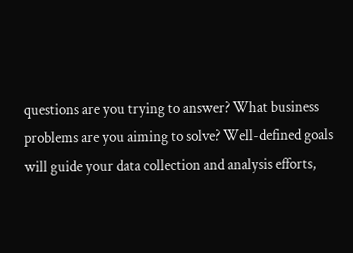questions are you trying to answer? What business problems are you aiming to solve? Well-defined goals will guide your data collection and analysis efforts,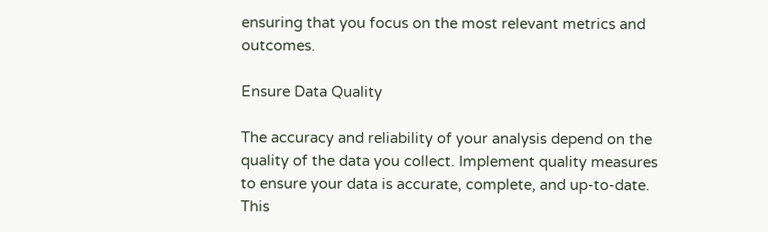ensuring that you focus on the most relevant metrics and outcomes.

Ensure Data Quality

The accuracy and reliability of your analysis depend on the quality of the data you collect. Implement quality measures to ensure your data is accurate, complete, and up-to-date. This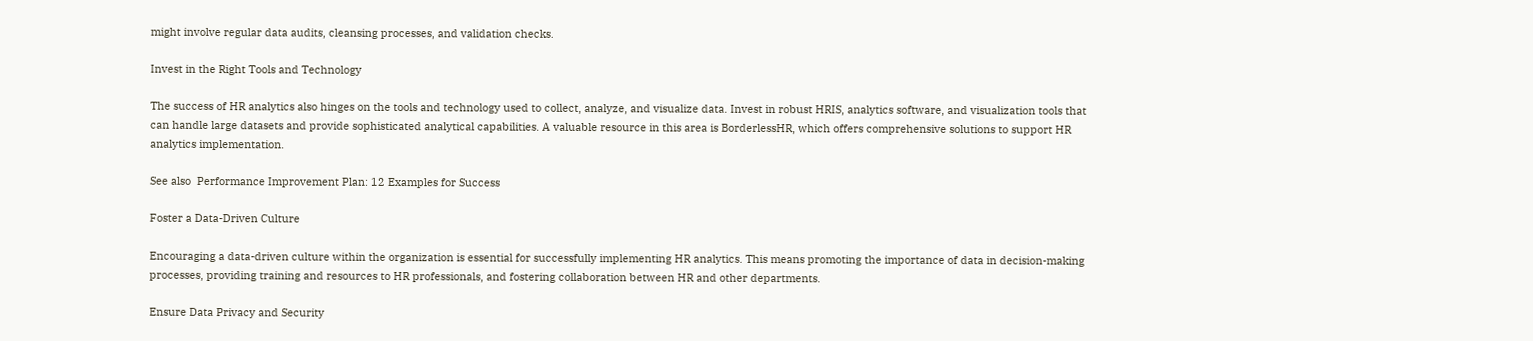might involve regular data audits, cleansing processes, and validation checks.

Invest in the Right Tools and Technology

The success of HR analytics also hinges on the tools and technology used to collect, analyze, and visualize data. Invest in robust HRIS, analytics software, and visualization tools that can handle large datasets and provide sophisticated analytical capabilities. A valuable resource in this area is BorderlessHR, which offers comprehensive solutions to support HR analytics implementation.

See also  Performance Improvement Plan: 12 Examples for Success

Foster a Data-Driven Culture

Encouraging a data-driven culture within the organization is essential for successfully implementing HR analytics. This means promoting the importance of data in decision-making processes, providing training and resources to HR professionals, and fostering collaboration between HR and other departments.

Ensure Data Privacy and Security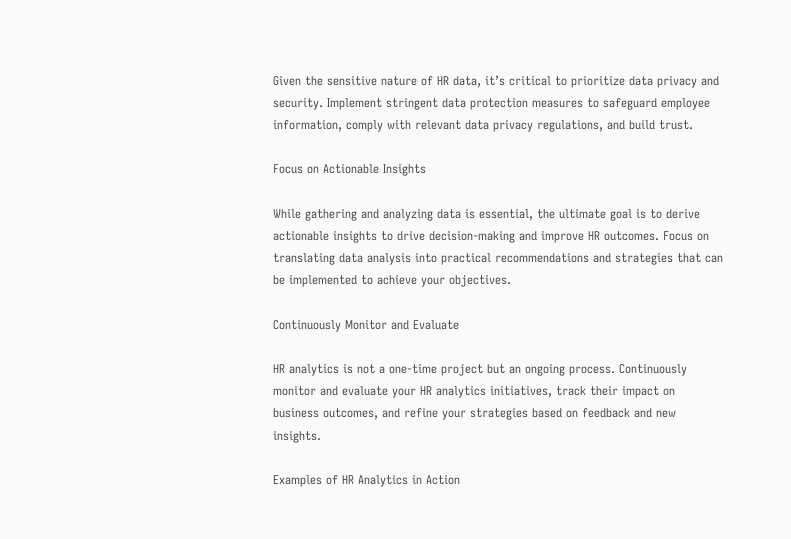Given the sensitive nature of HR data, it’s critical to prioritize data privacy and security. Implement stringent data protection measures to safeguard employee information, comply with relevant data privacy regulations, and build trust.

Focus on Actionable Insights

While gathering and analyzing data is essential, the ultimate goal is to derive actionable insights to drive decision-making and improve HR outcomes. Focus on translating data analysis into practical recommendations and strategies that can be implemented to achieve your objectives.

Continuously Monitor and Evaluate

HR analytics is not a one-time project but an ongoing process. Continuously monitor and evaluate your HR analytics initiatives, track their impact on business outcomes, and refine your strategies based on feedback and new insights.

Examples of HR Analytics in Action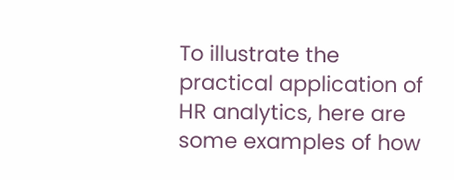To illustrate the practical application of HR analytics, here are some examples of how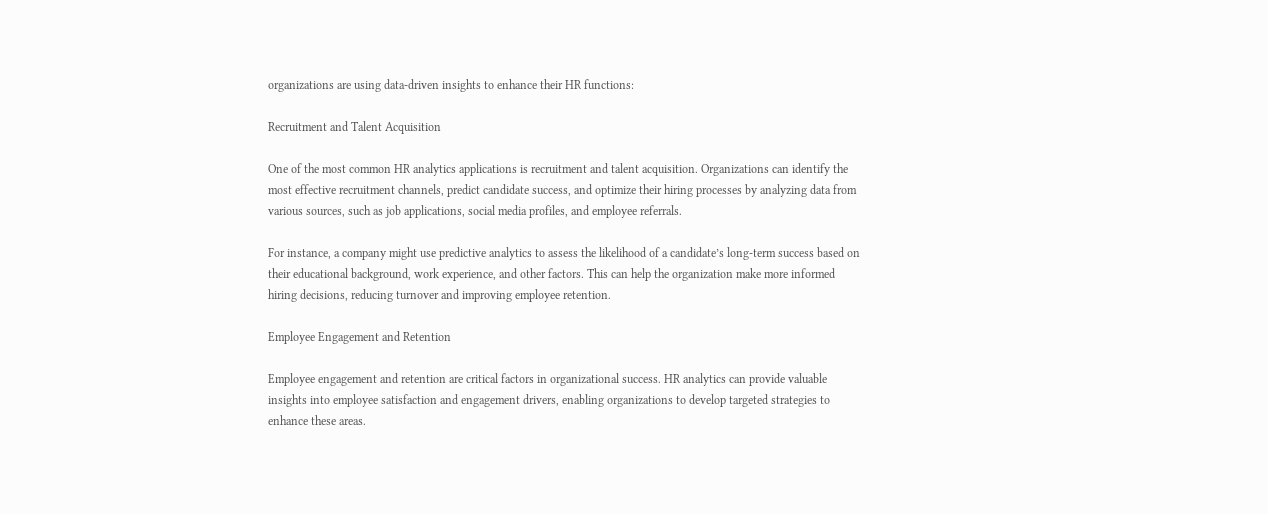organizations are using data-driven insights to enhance their HR functions:

Recruitment and Talent Acquisition

One of the most common HR analytics applications is recruitment and talent acquisition. Organizations can identify the most effective recruitment channels, predict candidate success, and optimize their hiring processes by analyzing data from various sources, such as job applications, social media profiles, and employee referrals.

For instance, a company might use predictive analytics to assess the likelihood of a candidate’s long-term success based on their educational background, work experience, and other factors. This can help the organization make more informed hiring decisions, reducing turnover and improving employee retention.

Employee Engagement and Retention

Employee engagement and retention are critical factors in organizational success. HR analytics can provide valuable insights into employee satisfaction and engagement drivers, enabling organizations to develop targeted strategies to enhance these areas.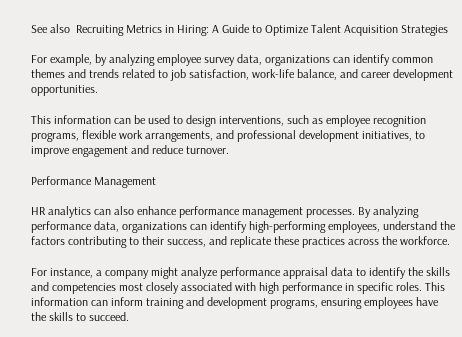See also  Recruiting Metrics in Hiring: A Guide to Optimize Talent Acquisition Strategies

For example, by analyzing employee survey data, organizations can identify common themes and trends related to job satisfaction, work-life balance, and career development opportunities.

This information can be used to design interventions, such as employee recognition programs, flexible work arrangements, and professional development initiatives, to improve engagement and reduce turnover.

Performance Management

HR analytics can also enhance performance management processes. By analyzing performance data, organizations can identify high-performing employees, understand the factors contributing to their success, and replicate these practices across the workforce.

For instance, a company might analyze performance appraisal data to identify the skills and competencies most closely associated with high performance in specific roles. This information can inform training and development programs, ensuring employees have the skills to succeed.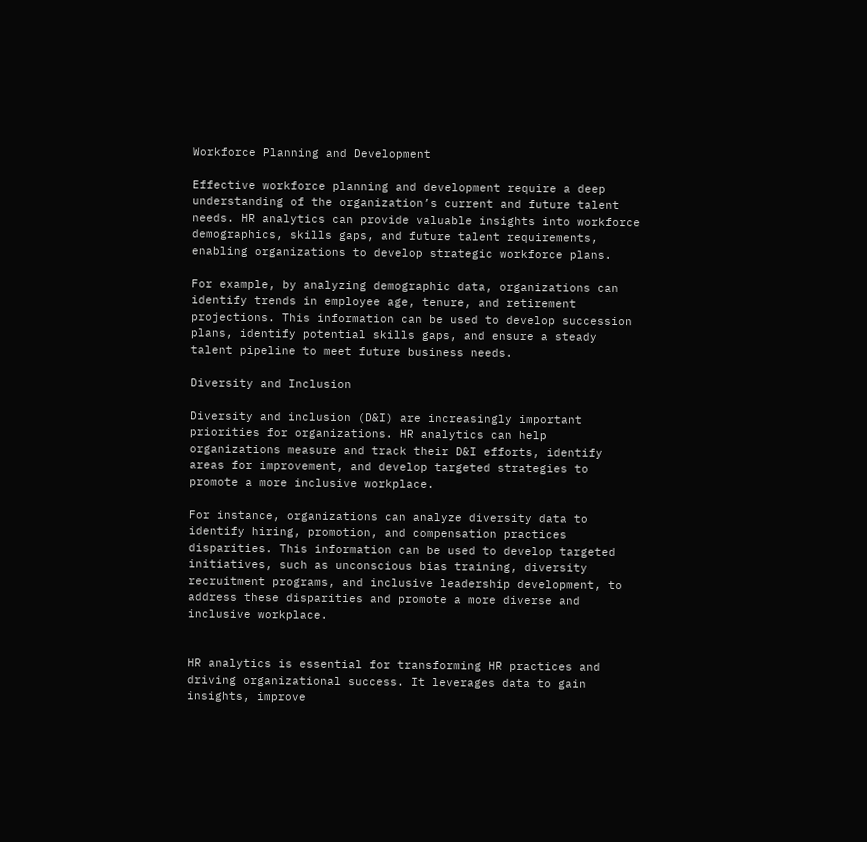Workforce Planning and Development

Effective workforce planning and development require a deep understanding of the organization’s current and future talent needs. HR analytics can provide valuable insights into workforce demographics, skills gaps, and future talent requirements, enabling organizations to develop strategic workforce plans.

For example, by analyzing demographic data, organizations can identify trends in employee age, tenure, and retirement projections. This information can be used to develop succession plans, identify potential skills gaps, and ensure a steady talent pipeline to meet future business needs.

Diversity and Inclusion

Diversity and inclusion (D&I) are increasingly important priorities for organizations. HR analytics can help organizations measure and track their D&I efforts, identify areas for improvement, and develop targeted strategies to promote a more inclusive workplace.

For instance, organizations can analyze diversity data to identify hiring, promotion, and compensation practices disparities. This information can be used to develop targeted initiatives, such as unconscious bias training, diversity recruitment programs, and inclusive leadership development, to address these disparities and promote a more diverse and inclusive workplace.


HR analytics is essential for transforming HR practices and driving organizational success. It leverages data to gain insights, improve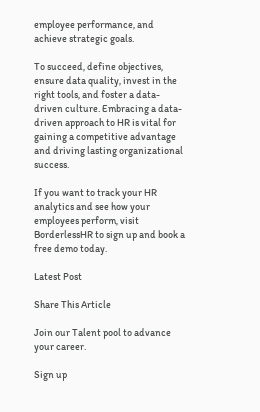employee performance, and achieve strategic goals.

To succeed, define objectives, ensure data quality, invest in the right tools, and foster a data-driven culture. Embracing a data-driven approach to HR is vital for gaining a competitive advantage and driving lasting organizational success.

If you want to track your HR analytics and see how your employees perform, visit BorderlessHR to sign up and book a free demo today.

Latest Post

Share This Article

Join our Talent pool to advance your career.

Sign up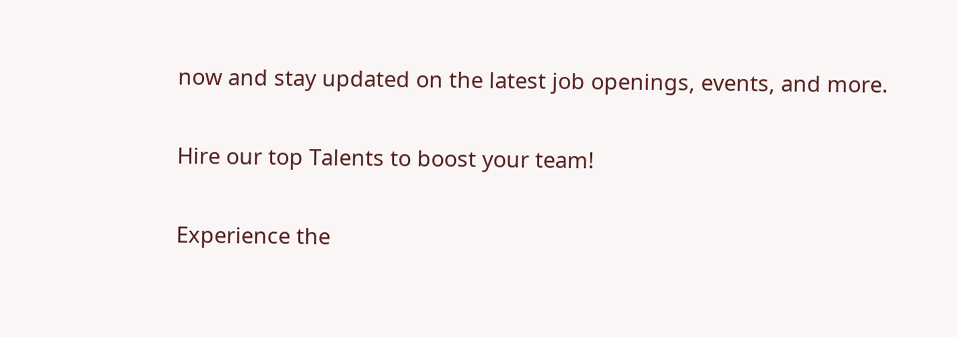now and stay updated on the latest job openings, events, and more.

Hire our top Talents to boost your team!

Experience the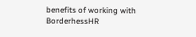benefits of working with BorderhessHR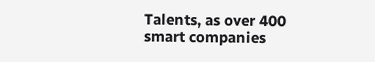Talents, as over 400 smart companies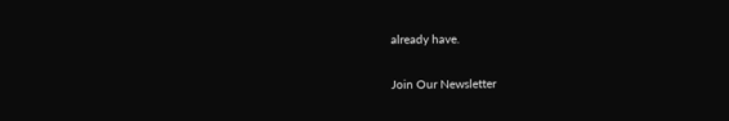already have.

Join Our Newsletter